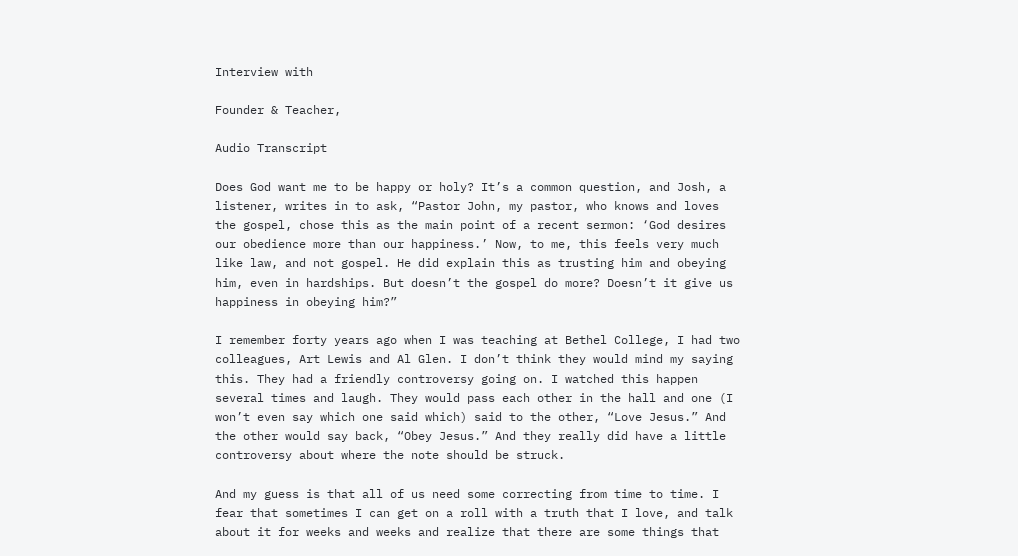Interview with

Founder & Teacher,

Audio Transcript

Does God want me to be happy or holy? It’s a common question, and Josh, a listener, writes in to ask, “Pastor John, my pastor, who knows and loves the gospel, chose this as the main point of a recent sermon: ‘God desires our obedience more than our happiness.’ Now, to me, this feels very much like law, and not gospel. He did explain this as trusting him and obeying him, even in hardships. But doesn’t the gospel do more? Doesn’t it give us happiness in obeying him?”

I remember forty years ago when I was teaching at Bethel College, I had two colleagues, Art Lewis and Al Glen. I don’t think they would mind my saying this. They had a friendly controversy going on. I watched this happen several times and laugh. They would pass each other in the hall and one (I won’t even say which one said which) said to the other, “Love Jesus.” And the other would say back, “Obey Jesus.” And they really did have a little controversy about where the note should be struck.

And my guess is that all of us need some correcting from time to time. I fear that sometimes I can get on a roll with a truth that I love, and talk about it for weeks and weeks and realize that there are some things that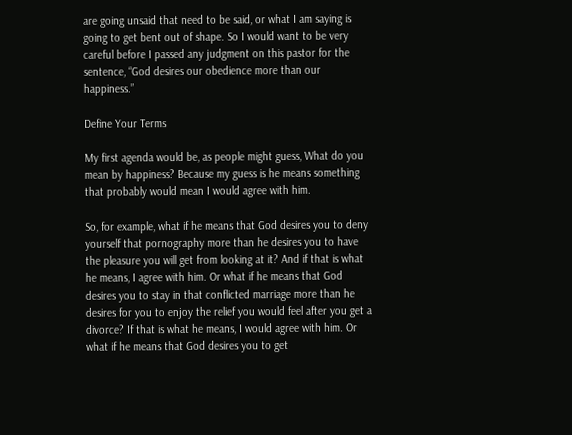are going unsaid that need to be said, or what I am saying is going to get bent out of shape. So I would want to be very careful before I passed any judgment on this pastor for the sentence, “God desires our obedience more than our happiness.”

Define Your Terms

My first agenda would be, as people might guess, What do you mean by happiness? Because my guess is he means something that probably would mean I would agree with him.

So, for example, what if he means that God desires you to deny yourself that pornography more than he desires you to have the pleasure you will get from looking at it? And if that is what he means, I agree with him. Or what if he means that God desires you to stay in that conflicted marriage more than he desires for you to enjoy the relief you would feel after you get a divorce? If that is what he means, I would agree with him. Or what if he means that God desires you to get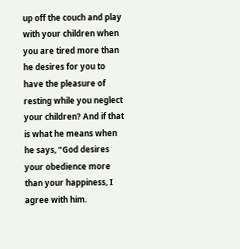up off the couch and play with your children when you are tired more than he desires for you to have the pleasure of resting while you neglect your children? And if that is what he means when he says, “God desires your obedience more than your happiness, I agree with him.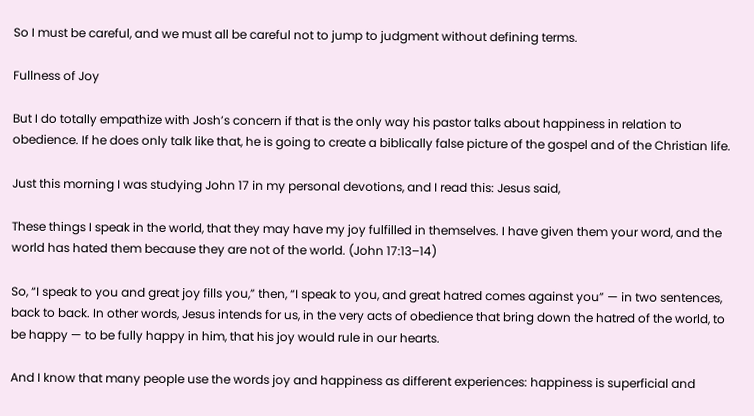So I must be careful, and we must all be careful not to jump to judgment without defining terms.

Fullness of Joy

But I do totally empathize with Josh’s concern if that is the only way his pastor talks about happiness in relation to obedience. If he does only talk like that, he is going to create a biblically false picture of the gospel and of the Christian life.

Just this morning I was studying John 17 in my personal devotions, and I read this: Jesus said,

These things I speak in the world, that they may have my joy fulfilled in themselves. I have given them your word, and the world has hated them because they are not of the world. (John 17:13–14)

So, “I speak to you and great joy fills you,” then, “I speak to you, and great hatred comes against you” — in two sentences, back to back. In other words, Jesus intends for us, in the very acts of obedience that bring down the hatred of the world, to be happy — to be fully happy in him, that his joy would rule in our hearts.

And I know that many people use the words joy and happiness as different experiences: happiness is superficial and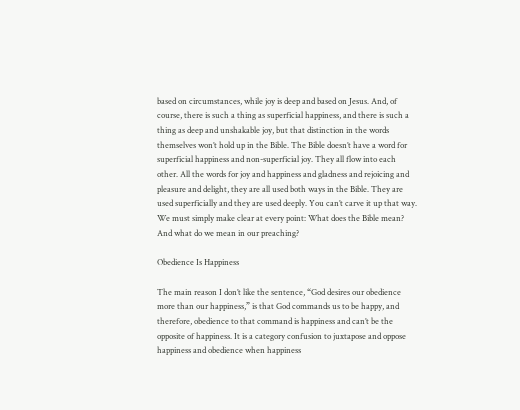based on circumstances, while joy is deep and based on Jesus. And, of course, there is such a thing as superficial happiness, and there is such a thing as deep and unshakable joy, but that distinction in the words themselves won’t hold up in the Bible. The Bible doesn’t have a word for superficial happiness and non-superficial joy. They all flow into each other. All the words for joy and happiness and gladness and rejoicing and pleasure and delight, they are all used both ways in the Bible. They are used superficially and they are used deeply. You can’t carve it up that way. We must simply make clear at every point: What does the Bible mean? And what do we mean in our preaching?

Obedience Is Happiness

The main reason I don’t like the sentence, “God desires our obedience more than our happiness,” is that God commands us to be happy, and therefore, obedience to that command is happiness and can’t be the opposite of happiness. It is a category confusion to juxtapose and oppose happiness and obedience when happiness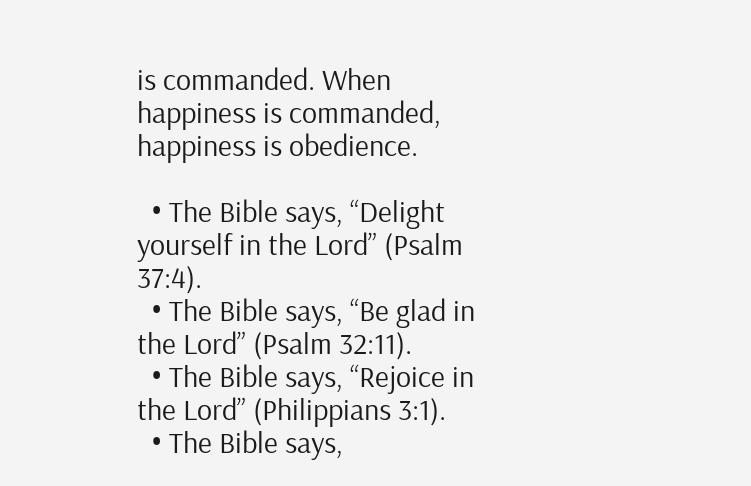is commanded. When happiness is commanded, happiness is obedience.

  • The Bible says, “Delight yourself in the Lord” (Psalm 37:4).
  • The Bible says, “Be glad in the Lord” (Psalm 32:11).
  • The Bible says, “Rejoice in the Lord” (Philippians 3:1).
  • The Bible says,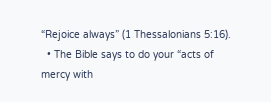“Rejoice always” (1 Thessalonians 5:16).
  • The Bible says to do your “acts of mercy with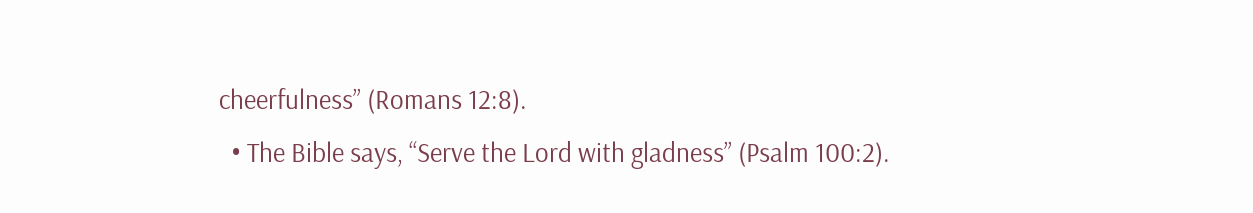cheerfulness” (Romans 12:8).
  • The Bible says, “Serve the Lord with gladness” (Psalm 100:2).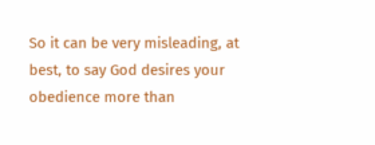So it can be very misleading, at best, to say God desires your obedience more than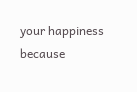your happiness because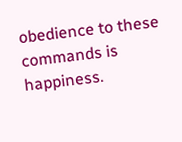obedience to these commands is happiness.